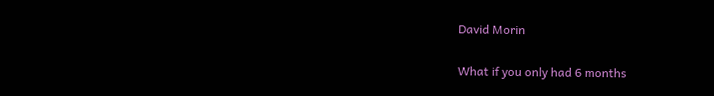David Morin

What if you only had 6 months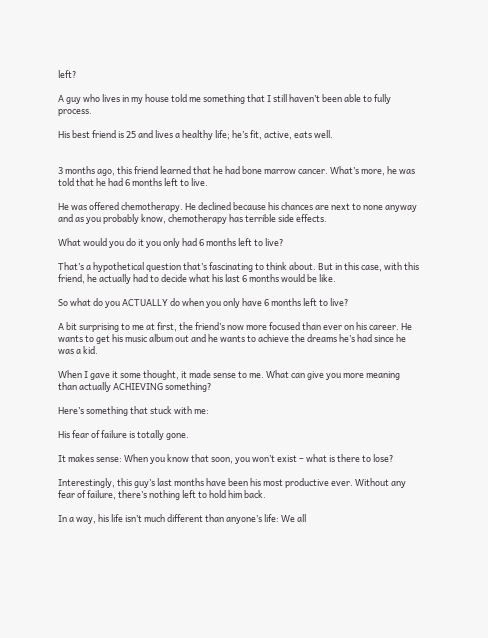left?

A guy who lives in my house told me something that I still haven’t been able to fully process.

His best friend is 25 and lives a healthy life; he’s fit, active, eats well.


3 months ago, this friend learned that he had bone marrow cancer. What’s more, he was told that he had 6 months left to live.

He was offered chemotherapy. He declined because his chances are next to none anyway and as you probably know, chemotherapy has terrible side effects.

What would you do it you only had 6 months left to live?

That’s a hypothetical question that’s fascinating to think about. But in this case, with this friend, he actually had to decide what his last 6 months would be like.

So what do you ACTUALLY do when you only have 6 months left to live?

A bit surprising to me at first, the friend’s now more focused than ever on his career. He wants to get his music album out and he wants to achieve the dreams he’s had since he was a kid.

When I gave it some thought, it made sense to me. What can give you more meaning than actually ACHIEVING something?

Here’s something that stuck with me:

His fear of failure is totally gone.

It makes sense: When you know that soon, you won’t exist – what is there to lose?

Interestingly, this guy’s last months have been his most productive ever. Without any fear of failure, there’s nothing left to hold him back.

In a way, his life isn’t much different than anyone’s life: We all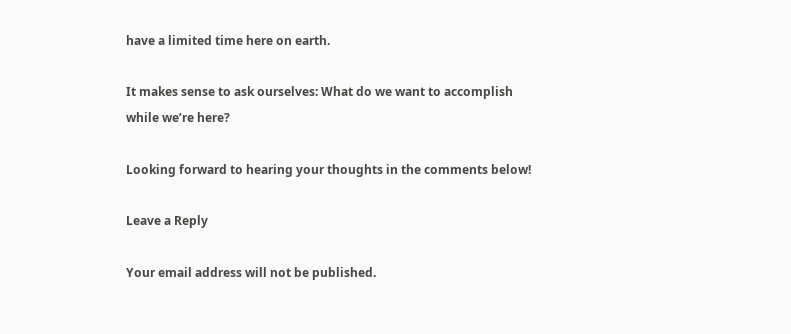have a limited time here on earth.

It makes sense to ask ourselves: What do we want to accomplish while we’re here?

Looking forward to hearing your thoughts in the comments below!

Leave a Reply

Your email address will not be published.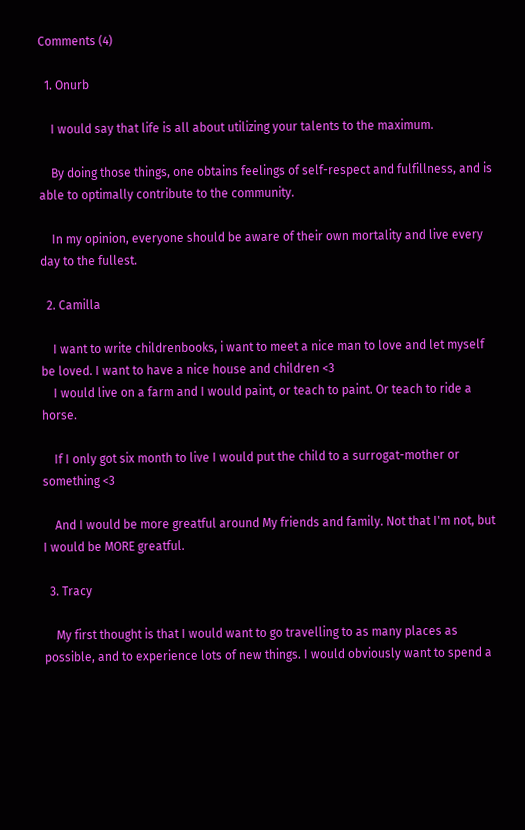Comments (4)

  1. Onurb

    I would say that life is all about utilizing your talents to the maximum.

    By doing those things, one obtains feelings of self-respect and fulfillness, and is able to optimally contribute to the community.

    In my opinion, everyone should be aware of their own mortality and live every day to the fullest.

  2. Camilla

    I want to write childrenbooks, i want to meet a nice man to love and let myself be loved. I want to have a nice house and children <3
    I would live on a farm and I would paint, or teach to paint. Or teach to ride a horse.

    If I only got six month to live I would put the child to a surrogat-mother or something <3

    And I would be more greatful around My friends and family. Not that I'm not, but I would be MORE greatful.

  3. Tracy

    My first thought is that I would want to go travelling to as many places as possible, and to experience lots of new things. I would obviously want to spend a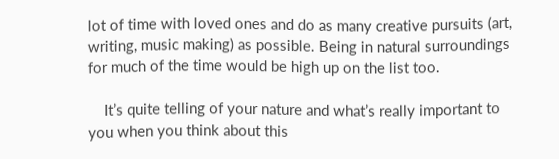lot of time with loved ones and do as many creative pursuits (art, writing, music making) as possible. Being in natural surroundings for much of the time would be high up on the list too.

    It’s quite telling of your nature and what’s really important to you when you think about this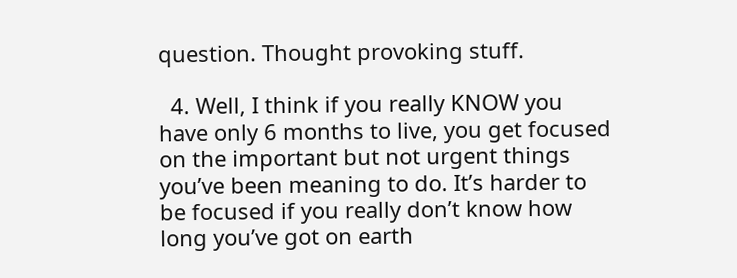question. Thought provoking stuff.

  4. Well, I think if you really KNOW you have only 6 months to live, you get focused on the important but not urgent things you’ve been meaning to do. It’s harder to be focused if you really don’t know how long you’ve got on earth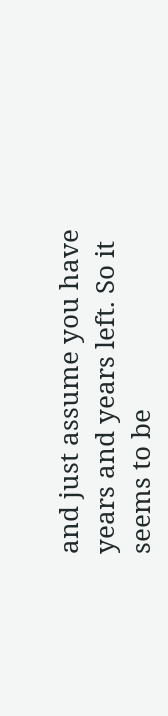and just assume you have years and years left. So it seems to be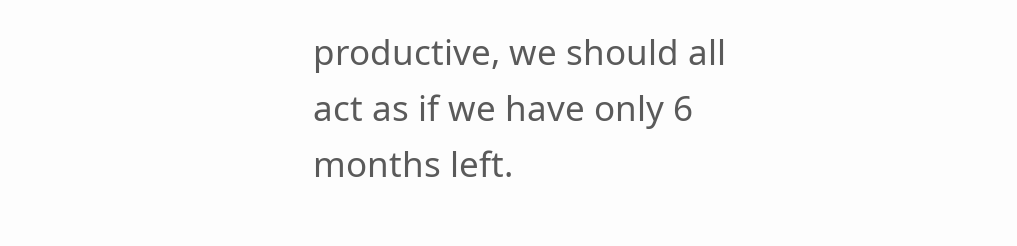productive, we should all act as if we have only 6 months left.